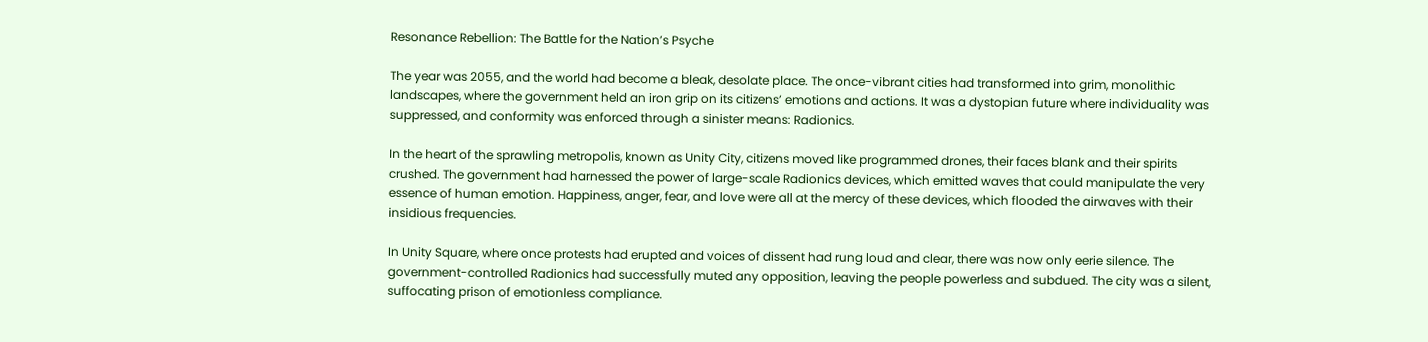Resonance Rebellion: The Battle for the Nation’s Psyche

The year was 2055, and the world had become a bleak, desolate place. The once-vibrant cities had transformed into grim, monolithic landscapes, where the government held an iron grip on its citizens’ emotions and actions. It was a dystopian future where individuality was suppressed, and conformity was enforced through a sinister means: Radionics.

In the heart of the sprawling metropolis, known as Unity City, citizens moved like programmed drones, their faces blank and their spirits crushed. The government had harnessed the power of large-scale Radionics devices, which emitted waves that could manipulate the very essence of human emotion. Happiness, anger, fear, and love were all at the mercy of these devices, which flooded the airwaves with their insidious frequencies.

In Unity Square, where once protests had erupted and voices of dissent had rung loud and clear, there was now only eerie silence. The government-controlled Radionics had successfully muted any opposition, leaving the people powerless and subdued. The city was a silent, suffocating prison of emotionless compliance.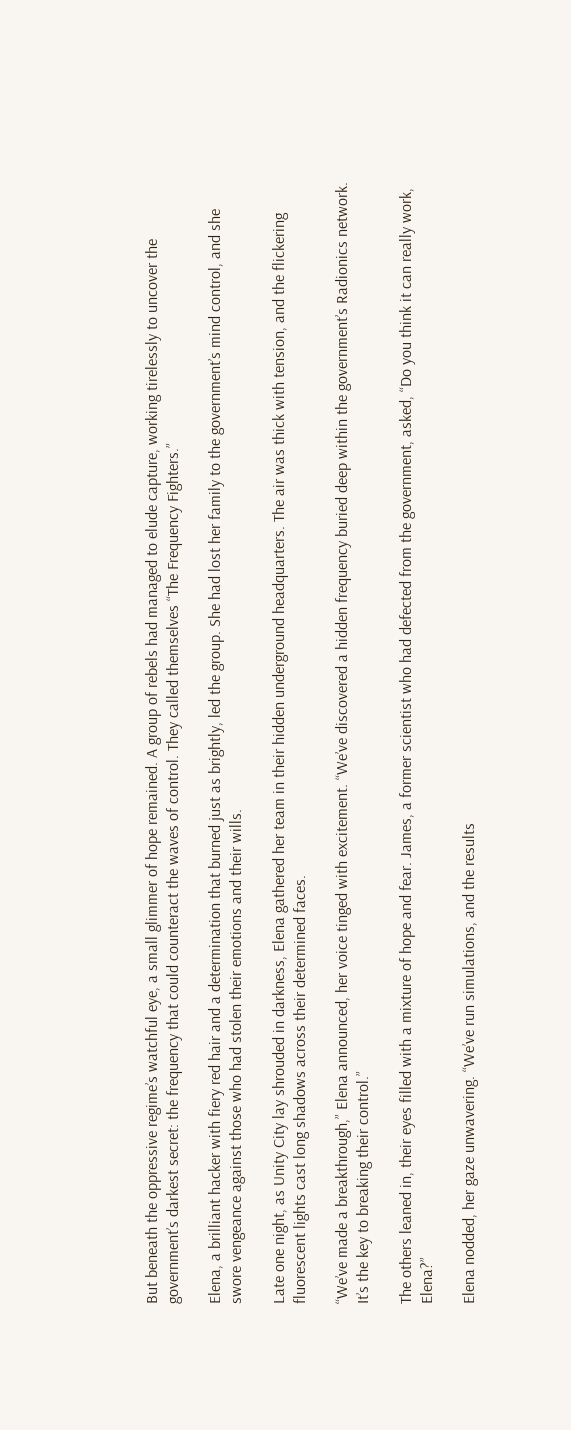But beneath the oppressive regime’s watchful eye, a small glimmer of hope remained. A group of rebels had managed to elude capture, working tirelessly to uncover the government’s darkest secret: the frequency that could counteract the waves of control. They called themselves “The Frequency Fighters.”

Elena, a brilliant hacker with fiery red hair and a determination that burned just as brightly, led the group. She had lost her family to the government’s mind control, and she swore vengeance against those who had stolen their emotions and their wills.

Late one night, as Unity City lay shrouded in darkness, Elena gathered her team in their hidden underground headquarters. The air was thick with tension, and the flickering fluorescent lights cast long shadows across their determined faces.

“We’ve made a breakthrough,” Elena announced, her voice tinged with excitement. “We’ve discovered a hidden frequency buried deep within the government’s Radionics network. It’s the key to breaking their control.”

The others leaned in, their eyes filled with a mixture of hope and fear. James, a former scientist who had defected from the government, asked, “Do you think it can really work, Elena?”

Elena nodded, her gaze unwavering. “We’ve run simulations, and the results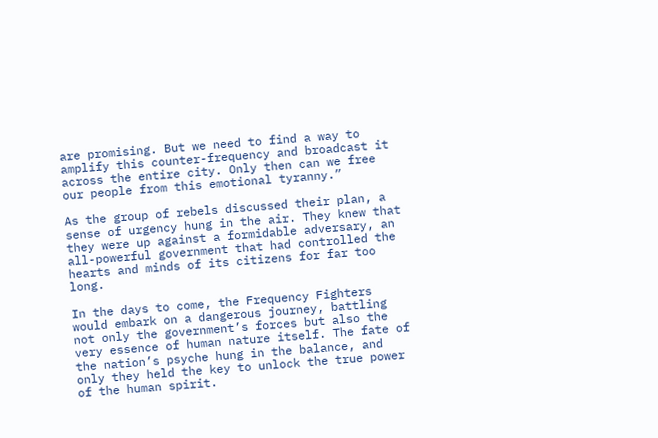are promising. But we need to find a way to amplify this counter-frequency and broadcast it across the entire city. Only then can we free our people from this emotional tyranny.”

As the group of rebels discussed their plan, a sense of urgency hung in the air. They knew that they were up against a formidable adversary, an all-powerful government that had controlled the hearts and minds of its citizens for far too long.

In the days to come, the Frequency Fighters would embark on a dangerous journey, battling not only the government’s forces but also the very essence of human nature itself. The fate of the nation’s psyche hung in the balance, and only they held the key to unlock the true power of the human spirit.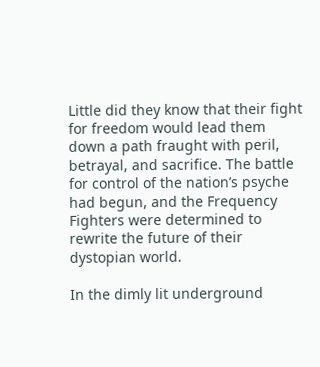Little did they know that their fight for freedom would lead them down a path fraught with peril, betrayal, and sacrifice. The battle for control of the nation’s psyche had begun, and the Frequency Fighters were determined to rewrite the future of their dystopian world.

In the dimly lit underground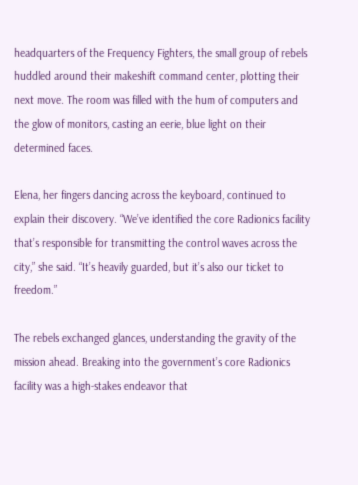headquarters of the Frequency Fighters, the small group of rebels huddled around their makeshift command center, plotting their next move. The room was filled with the hum of computers and the glow of monitors, casting an eerie, blue light on their determined faces.

Elena, her fingers dancing across the keyboard, continued to explain their discovery. “We’ve identified the core Radionics facility that’s responsible for transmitting the control waves across the city,” she said. “It’s heavily guarded, but it’s also our ticket to freedom.”

The rebels exchanged glances, understanding the gravity of the mission ahead. Breaking into the government’s core Radionics facility was a high-stakes endeavor that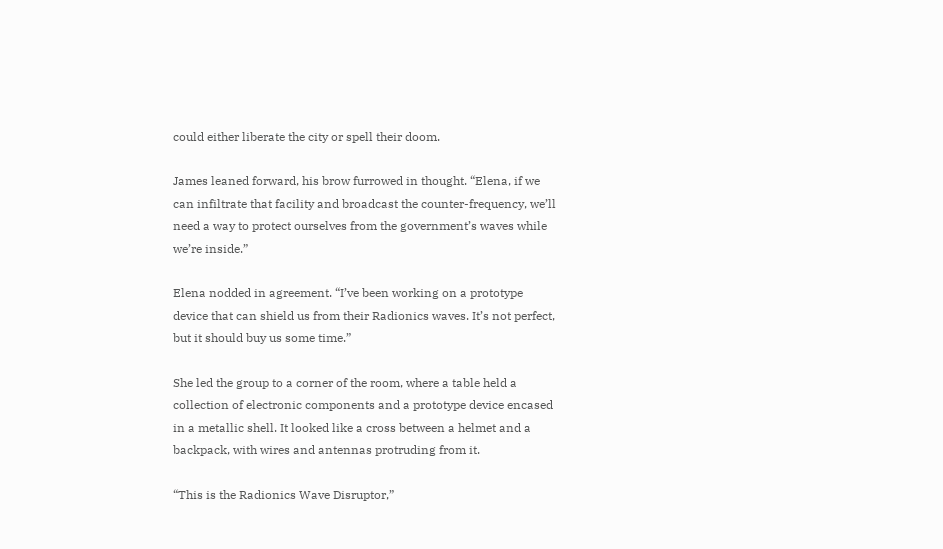could either liberate the city or spell their doom.

James leaned forward, his brow furrowed in thought. “Elena, if we can infiltrate that facility and broadcast the counter-frequency, we’ll need a way to protect ourselves from the government’s waves while we’re inside.”

Elena nodded in agreement. “I’ve been working on a prototype device that can shield us from their Radionics waves. It’s not perfect, but it should buy us some time.”

She led the group to a corner of the room, where a table held a collection of electronic components and a prototype device encased in a metallic shell. It looked like a cross between a helmet and a backpack, with wires and antennas protruding from it.

“This is the Radionics Wave Disruptor,”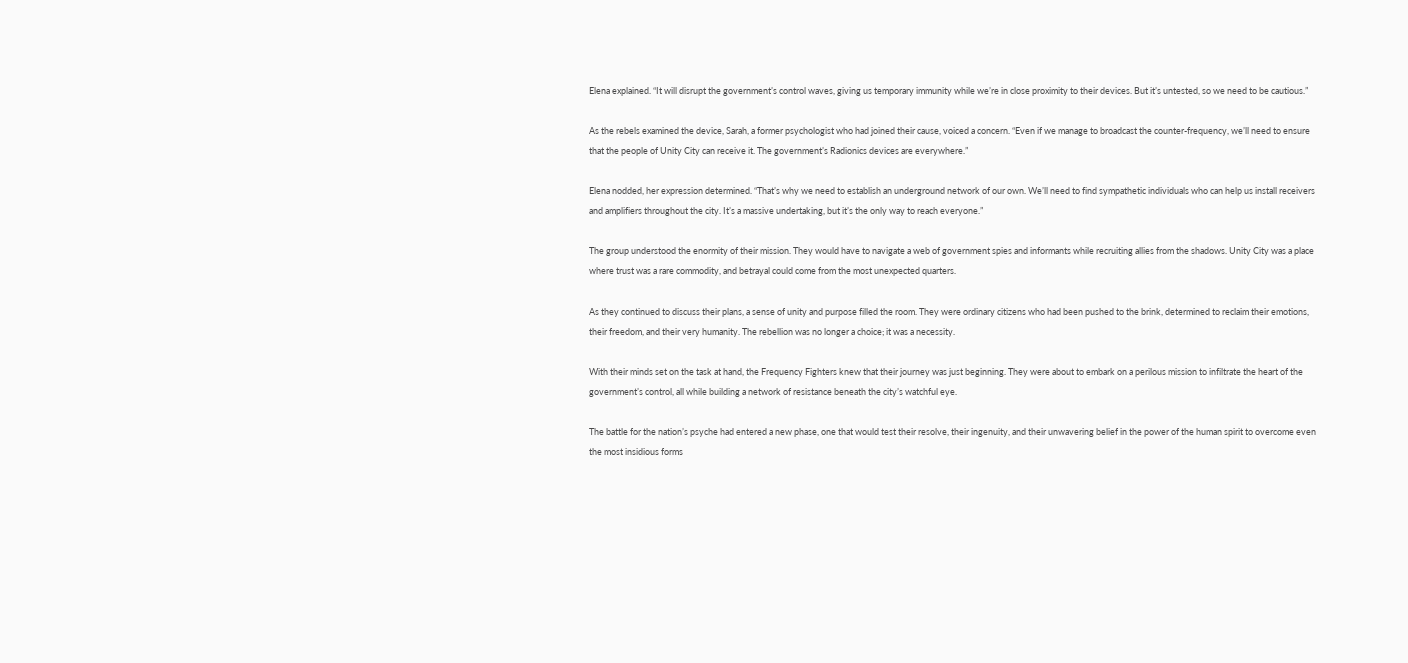Elena explained. “It will disrupt the government’s control waves, giving us temporary immunity while we’re in close proximity to their devices. But it’s untested, so we need to be cautious.”

As the rebels examined the device, Sarah, a former psychologist who had joined their cause, voiced a concern. “Even if we manage to broadcast the counter-frequency, we’ll need to ensure that the people of Unity City can receive it. The government’s Radionics devices are everywhere.”

Elena nodded, her expression determined. “That’s why we need to establish an underground network of our own. We’ll need to find sympathetic individuals who can help us install receivers and amplifiers throughout the city. It’s a massive undertaking, but it’s the only way to reach everyone.”

The group understood the enormity of their mission. They would have to navigate a web of government spies and informants while recruiting allies from the shadows. Unity City was a place where trust was a rare commodity, and betrayal could come from the most unexpected quarters.

As they continued to discuss their plans, a sense of unity and purpose filled the room. They were ordinary citizens who had been pushed to the brink, determined to reclaim their emotions, their freedom, and their very humanity. The rebellion was no longer a choice; it was a necessity.

With their minds set on the task at hand, the Frequency Fighters knew that their journey was just beginning. They were about to embark on a perilous mission to infiltrate the heart of the government’s control, all while building a network of resistance beneath the city’s watchful eye.

The battle for the nation’s psyche had entered a new phase, one that would test their resolve, their ingenuity, and their unwavering belief in the power of the human spirit to overcome even the most insidious forms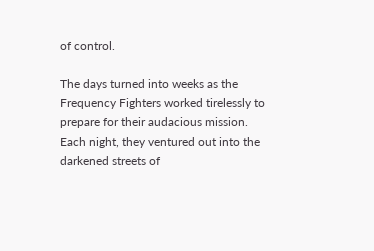of control.

The days turned into weeks as the Frequency Fighters worked tirelessly to prepare for their audacious mission. Each night, they ventured out into the darkened streets of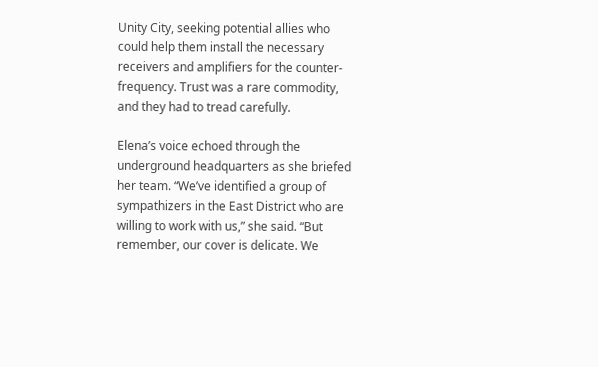Unity City, seeking potential allies who could help them install the necessary receivers and amplifiers for the counter-frequency. Trust was a rare commodity, and they had to tread carefully.

Elena’s voice echoed through the underground headquarters as she briefed her team. “We’ve identified a group of sympathizers in the East District who are willing to work with us,” she said. “But remember, our cover is delicate. We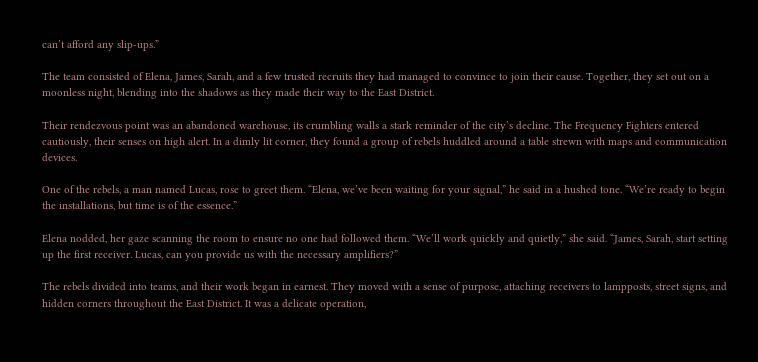can’t afford any slip-ups.”

The team consisted of Elena, James, Sarah, and a few trusted recruits they had managed to convince to join their cause. Together, they set out on a moonless night, blending into the shadows as they made their way to the East District.

Their rendezvous point was an abandoned warehouse, its crumbling walls a stark reminder of the city’s decline. The Frequency Fighters entered cautiously, their senses on high alert. In a dimly lit corner, they found a group of rebels huddled around a table strewn with maps and communication devices.

One of the rebels, a man named Lucas, rose to greet them. “Elena, we’ve been waiting for your signal,” he said in a hushed tone. “We’re ready to begin the installations, but time is of the essence.”

Elena nodded, her gaze scanning the room to ensure no one had followed them. “We’ll work quickly and quietly,” she said. “James, Sarah, start setting up the first receiver. Lucas, can you provide us with the necessary amplifiers?”

The rebels divided into teams, and their work began in earnest. They moved with a sense of purpose, attaching receivers to lampposts, street signs, and hidden corners throughout the East District. It was a delicate operation,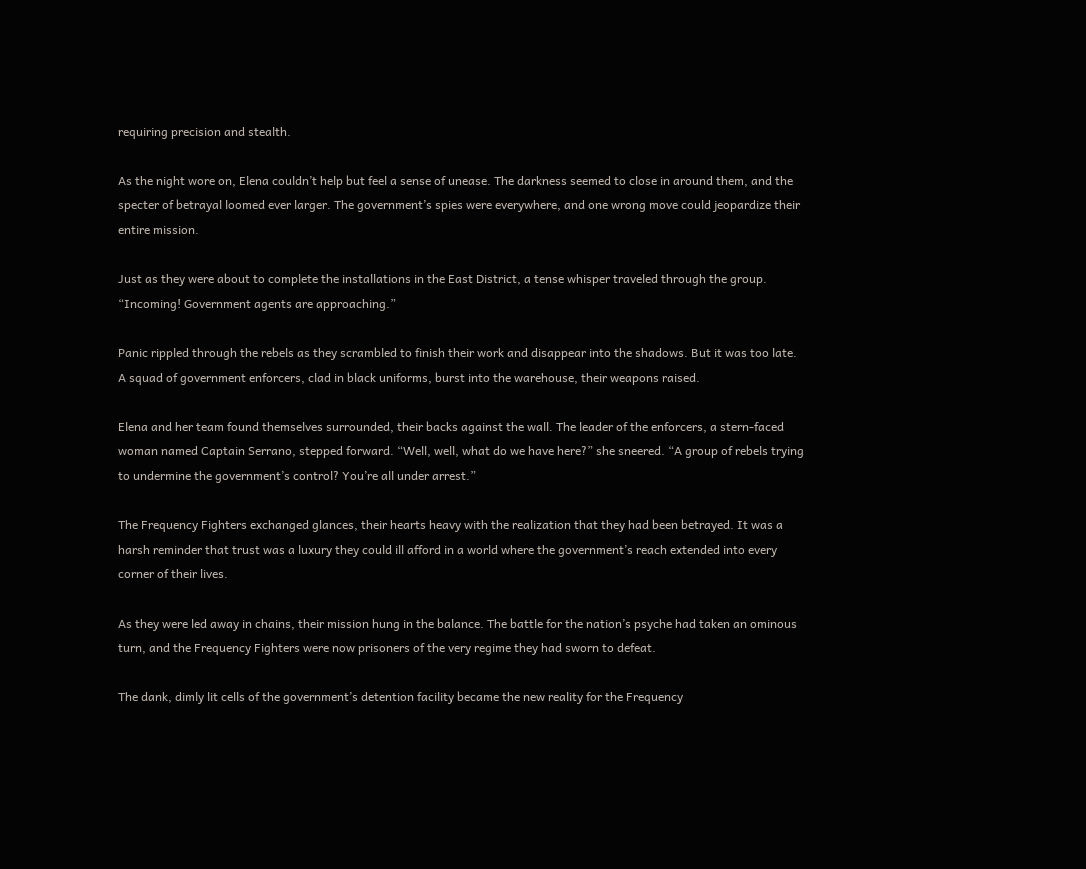requiring precision and stealth.

As the night wore on, Elena couldn’t help but feel a sense of unease. The darkness seemed to close in around them, and the specter of betrayal loomed ever larger. The government’s spies were everywhere, and one wrong move could jeopardize their entire mission.

Just as they were about to complete the installations in the East District, a tense whisper traveled through the group. “Incoming! Government agents are approaching.”

Panic rippled through the rebels as they scrambled to finish their work and disappear into the shadows. But it was too late. A squad of government enforcers, clad in black uniforms, burst into the warehouse, their weapons raised.

Elena and her team found themselves surrounded, their backs against the wall. The leader of the enforcers, a stern-faced woman named Captain Serrano, stepped forward. “Well, well, what do we have here?” she sneered. “A group of rebels trying to undermine the government’s control? You’re all under arrest.”

The Frequency Fighters exchanged glances, their hearts heavy with the realization that they had been betrayed. It was a harsh reminder that trust was a luxury they could ill afford in a world where the government’s reach extended into every corner of their lives.

As they were led away in chains, their mission hung in the balance. The battle for the nation’s psyche had taken an ominous turn, and the Frequency Fighters were now prisoners of the very regime they had sworn to defeat.

The dank, dimly lit cells of the government’s detention facility became the new reality for the Frequency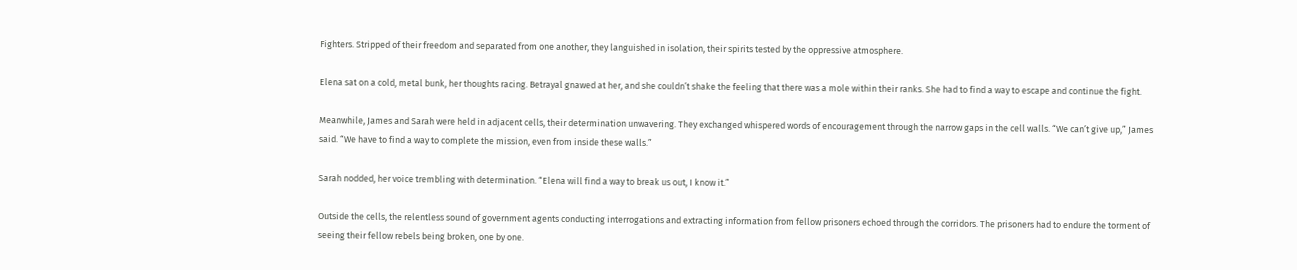Fighters. Stripped of their freedom and separated from one another, they languished in isolation, their spirits tested by the oppressive atmosphere.

Elena sat on a cold, metal bunk, her thoughts racing. Betrayal gnawed at her, and she couldn’t shake the feeling that there was a mole within their ranks. She had to find a way to escape and continue the fight.

Meanwhile, James and Sarah were held in adjacent cells, their determination unwavering. They exchanged whispered words of encouragement through the narrow gaps in the cell walls. “We can’t give up,” James said. “We have to find a way to complete the mission, even from inside these walls.”

Sarah nodded, her voice trembling with determination. “Elena will find a way to break us out, I know it.”

Outside the cells, the relentless sound of government agents conducting interrogations and extracting information from fellow prisoners echoed through the corridors. The prisoners had to endure the torment of seeing their fellow rebels being broken, one by one.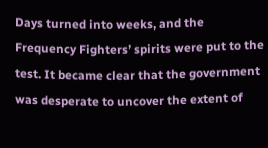Days turned into weeks, and the Frequency Fighters’ spirits were put to the test. It became clear that the government was desperate to uncover the extent of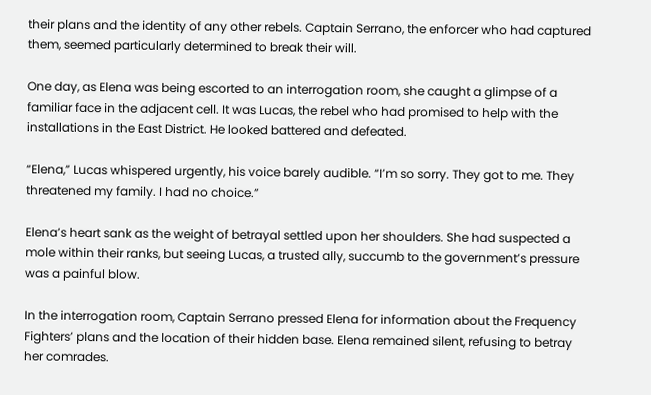their plans and the identity of any other rebels. Captain Serrano, the enforcer who had captured them, seemed particularly determined to break their will.

One day, as Elena was being escorted to an interrogation room, she caught a glimpse of a familiar face in the adjacent cell. It was Lucas, the rebel who had promised to help with the installations in the East District. He looked battered and defeated.

“Elena,” Lucas whispered urgently, his voice barely audible. “I’m so sorry. They got to me. They threatened my family. I had no choice.”

Elena’s heart sank as the weight of betrayal settled upon her shoulders. She had suspected a mole within their ranks, but seeing Lucas, a trusted ally, succumb to the government’s pressure was a painful blow.

In the interrogation room, Captain Serrano pressed Elena for information about the Frequency Fighters’ plans and the location of their hidden base. Elena remained silent, refusing to betray her comrades.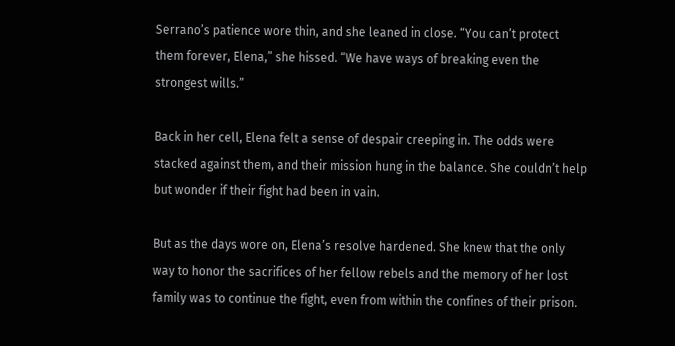Serrano’s patience wore thin, and she leaned in close. “You can’t protect them forever, Elena,” she hissed. “We have ways of breaking even the strongest wills.”

Back in her cell, Elena felt a sense of despair creeping in. The odds were stacked against them, and their mission hung in the balance. She couldn’t help but wonder if their fight had been in vain.

But as the days wore on, Elena’s resolve hardened. She knew that the only way to honor the sacrifices of her fellow rebels and the memory of her lost family was to continue the fight, even from within the confines of their prison.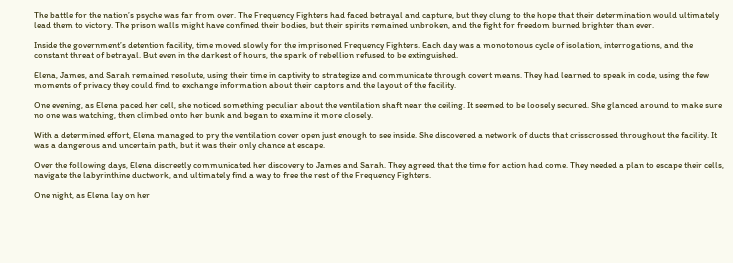The battle for the nation’s psyche was far from over. The Frequency Fighters had faced betrayal and capture, but they clung to the hope that their determination would ultimately lead them to victory. The prison walls might have confined their bodies, but their spirits remained unbroken, and the fight for freedom burned brighter than ever.

Inside the government’s detention facility, time moved slowly for the imprisoned Frequency Fighters. Each day was a monotonous cycle of isolation, interrogations, and the constant threat of betrayal. But even in the darkest of hours, the spark of rebellion refused to be extinguished.

Elena, James, and Sarah remained resolute, using their time in captivity to strategize and communicate through covert means. They had learned to speak in code, using the few moments of privacy they could find to exchange information about their captors and the layout of the facility.

One evening, as Elena paced her cell, she noticed something peculiar about the ventilation shaft near the ceiling. It seemed to be loosely secured. She glanced around to make sure no one was watching, then climbed onto her bunk and began to examine it more closely.

With a determined effort, Elena managed to pry the ventilation cover open just enough to see inside. She discovered a network of ducts that crisscrossed throughout the facility. It was a dangerous and uncertain path, but it was their only chance at escape.

Over the following days, Elena discreetly communicated her discovery to James and Sarah. They agreed that the time for action had come. They needed a plan to escape their cells, navigate the labyrinthine ductwork, and ultimately find a way to free the rest of the Frequency Fighters.

One night, as Elena lay on her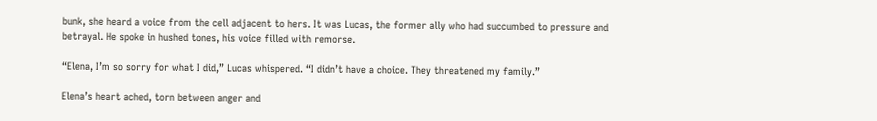bunk, she heard a voice from the cell adjacent to hers. It was Lucas, the former ally who had succumbed to pressure and betrayal. He spoke in hushed tones, his voice filled with remorse.

“Elena, I’m so sorry for what I did,” Lucas whispered. “I didn’t have a choice. They threatened my family.”

Elena’s heart ached, torn between anger and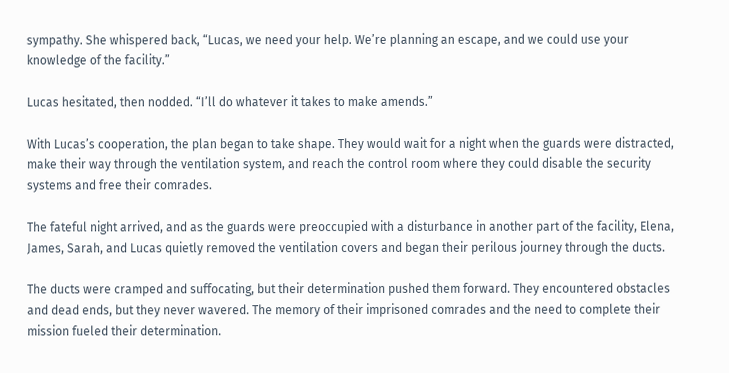sympathy. She whispered back, “Lucas, we need your help. We’re planning an escape, and we could use your knowledge of the facility.”

Lucas hesitated, then nodded. “I’ll do whatever it takes to make amends.”

With Lucas’s cooperation, the plan began to take shape. They would wait for a night when the guards were distracted, make their way through the ventilation system, and reach the control room where they could disable the security systems and free their comrades.

The fateful night arrived, and as the guards were preoccupied with a disturbance in another part of the facility, Elena, James, Sarah, and Lucas quietly removed the ventilation covers and began their perilous journey through the ducts.

The ducts were cramped and suffocating, but their determination pushed them forward. They encountered obstacles and dead ends, but they never wavered. The memory of their imprisoned comrades and the need to complete their mission fueled their determination.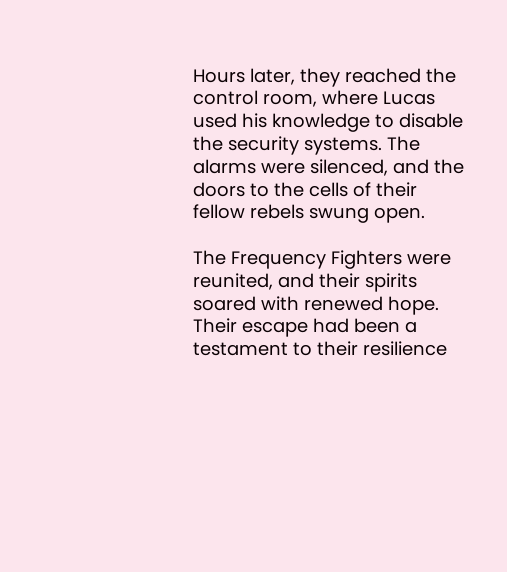Hours later, they reached the control room, where Lucas used his knowledge to disable the security systems. The alarms were silenced, and the doors to the cells of their fellow rebels swung open.

The Frequency Fighters were reunited, and their spirits soared with renewed hope. Their escape had been a testament to their resilience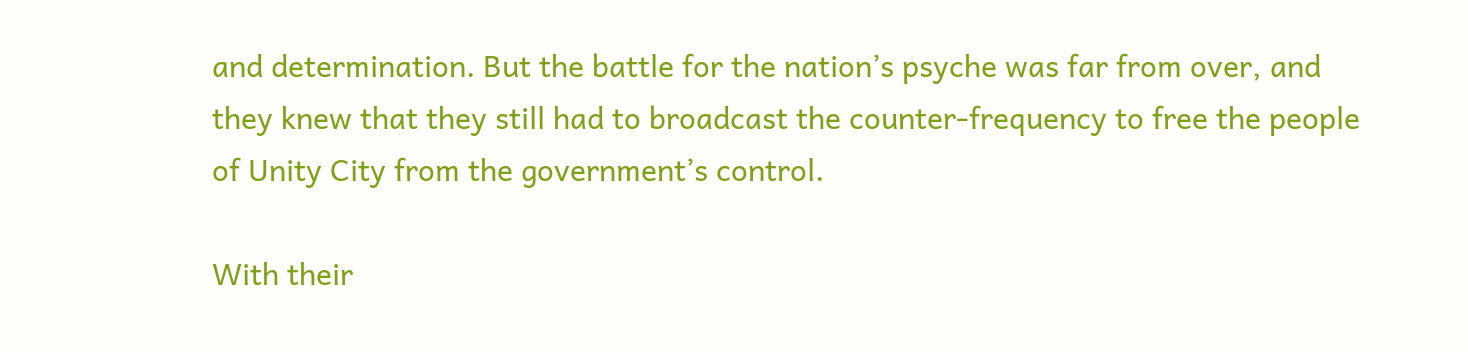and determination. But the battle for the nation’s psyche was far from over, and they knew that they still had to broadcast the counter-frequency to free the people of Unity City from the government’s control.

With their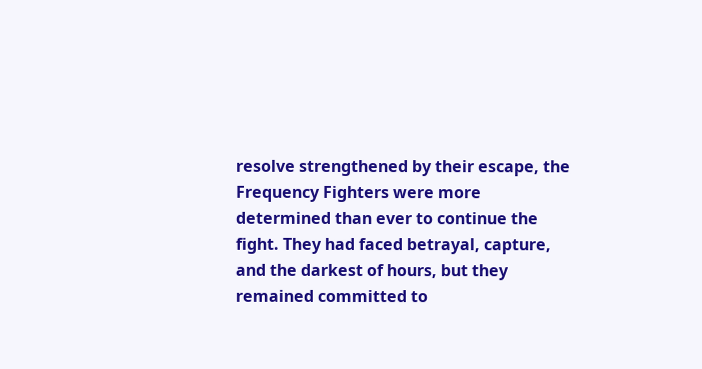resolve strengthened by their escape, the Frequency Fighters were more determined than ever to continue the fight. They had faced betrayal, capture, and the darkest of hours, but they remained committed to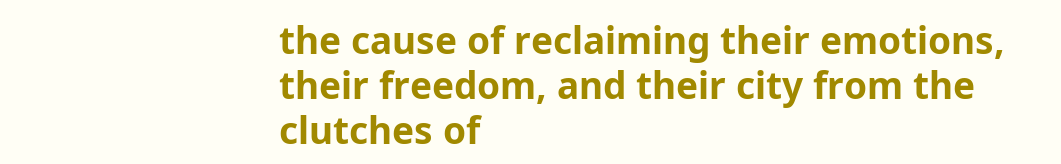the cause of reclaiming their emotions, their freedom, and their city from the clutches of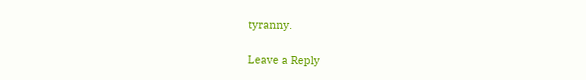tyranny.

Leave a Reply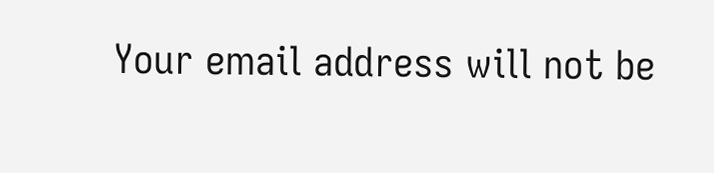Your email address will not be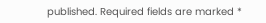published. Required fields are marked *